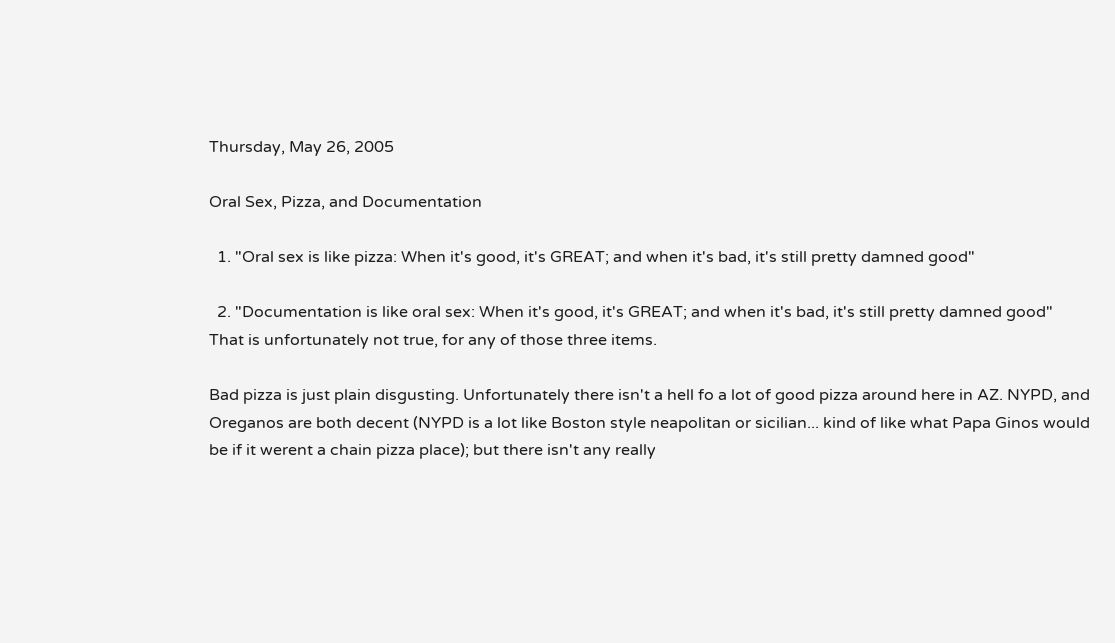Thursday, May 26, 2005

Oral Sex, Pizza, and Documentation

  1. "Oral sex is like pizza: When it's good, it's GREAT; and when it's bad, it's still pretty damned good"

  2. "Documentation is like oral sex: When it's good, it's GREAT; and when it's bad, it's still pretty damned good"
That is unfortunately not true, for any of those three items.

Bad pizza is just plain disgusting. Unfortunately there isn't a hell fo a lot of good pizza around here in AZ. NYPD, and Oreganos are both decent (NYPD is a lot like Boston style neapolitan or sicilian... kind of like what Papa Ginos would be if it werent a chain pizza place); but there isn't any really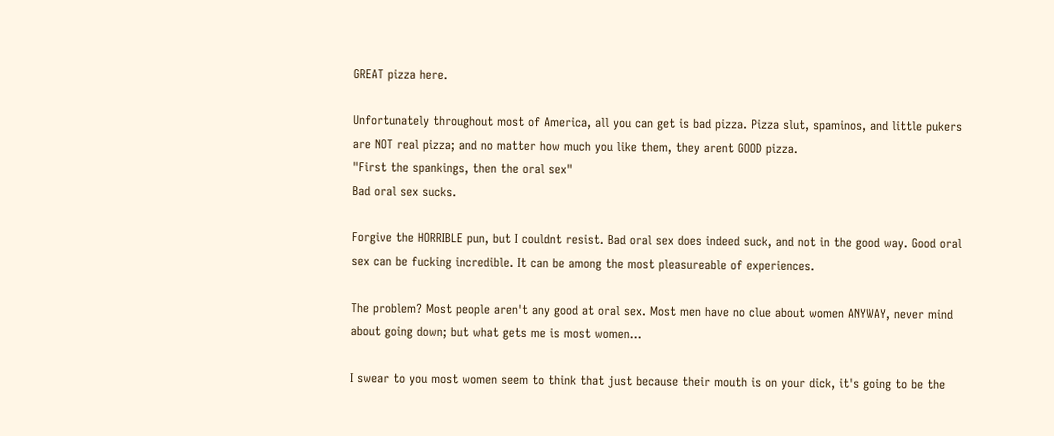GREAT pizza here.

Unfortunately throughout most of America, all you can get is bad pizza. Pizza slut, spaminos, and little pukers are NOT real pizza; and no matter how much you like them, they arent GOOD pizza.
"First the spankings, then the oral sex"
Bad oral sex sucks.

Forgive the HORRIBLE pun, but I couldnt resist. Bad oral sex does indeed suck, and not in the good way. Good oral sex can be fucking incredible. It can be among the most pleasureable of experiences.

The problem? Most people aren't any good at oral sex. Most men have no clue about women ANYWAY, never mind about going down; but what gets me is most women...

I swear to you most women seem to think that just because their mouth is on your dick, it's going to be the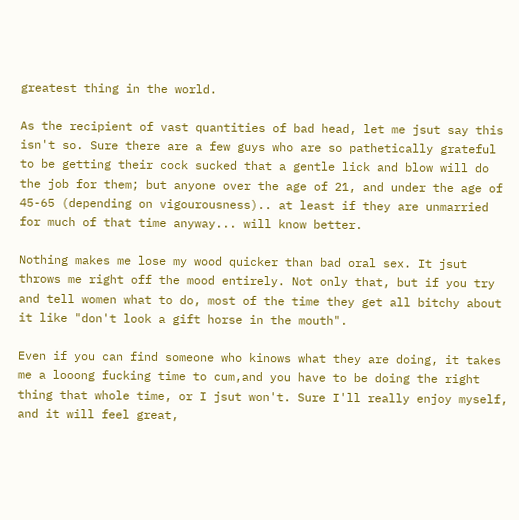greatest thing in the world.

As the recipient of vast quantities of bad head, let me jsut say this isn't so. Sure there are a few guys who are so pathetically grateful to be getting their cock sucked that a gentle lick and blow will do the job for them; but anyone over the age of 21, and under the age of 45-65 (depending on vigourousness).. at least if they are unmarried for much of that time anyway... will know better.

Nothing makes me lose my wood quicker than bad oral sex. It jsut throws me right off the mood entirely. Not only that, but if you try and tell women what to do, most of the time they get all bitchy about it like "don't look a gift horse in the mouth".

Even if you can find someone who kinows what they are doing, it takes me a looong fucking time to cum,and you have to be doing the right thing that whole time, or I jsut won't. Sure I'll really enjoy myself, and it will feel great,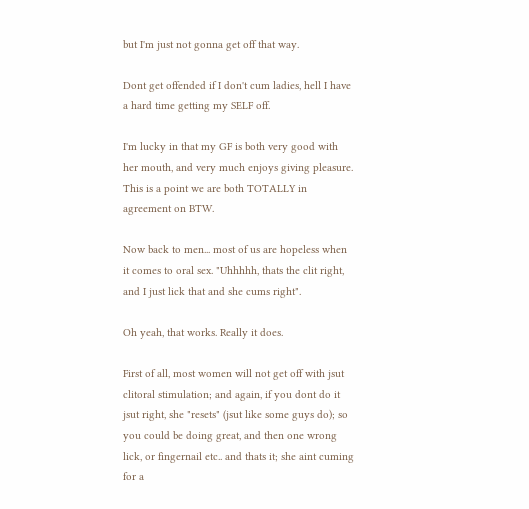but I'm just not gonna get off that way.

Dont get offended if I don't cum ladies, hell I have a hard time getting my SELF off.

I'm lucky in that my GF is both very good with her mouth, and very much enjoys giving pleasure. This is a point we are both TOTALLY in agreement on BTW.

Now back to men... most of us are hopeless when it comes to oral sex. "Uhhhhh, thats the clit right, and I just lick that and she cums right".

Oh yeah, that works. Really it does.

First of all, most women will not get off with jsut clitoral stimulation; and again, if you dont do it jsut right, she "resets" (jsut like some guys do); so you could be doing great, and then one wrong lick, or fingernail etc.. and thats it; she aint cuming for a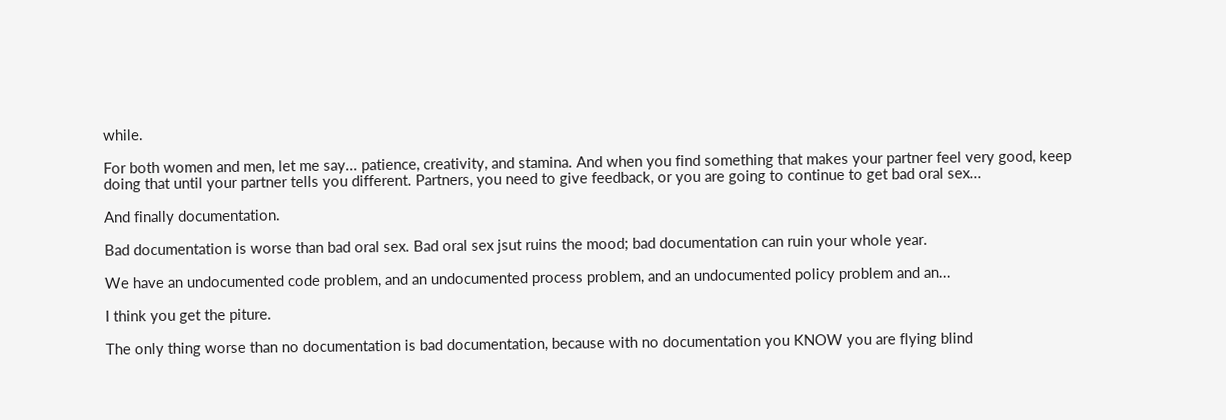while.

For both women and men, let me say... patience, creativity, and stamina. And when you find something that makes your partner feel very good, keep doing that until your partner tells you different. Partners, you need to give feedback, or you are going to continue to get bad oral sex...

And finally documentation.

Bad documentation is worse than bad oral sex. Bad oral sex jsut ruins the mood; bad documentation can ruin your whole year.

We have an undocumented code problem, and an undocumented process problem, and an undocumented policy problem and an...

I think you get the piture.

The only thing worse than no documentation is bad documentation, because with no documentation you KNOW you are flying blind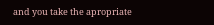and you take the apropriate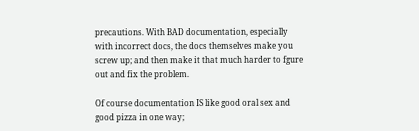precautions. With BAD documentation, especially with incorrect docs, the docs themselves make you screw up; and then make it that much harder to fgure out and fix the problem.

Of course documentation IS like good oral sex and good pizza in one way;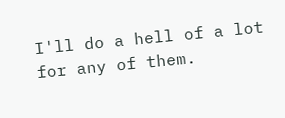I'll do a hell of a lot for any of them.